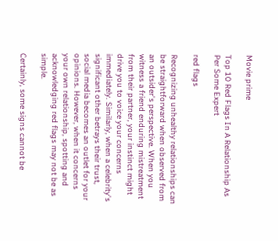Movie prime

Top 10 Red Flags In A Relationship As Per Some Expert

red flags

Recognizing unhealthy relationships can be straightforward when observed from an outsider's perspective. When you witness a friend enduring mistreatment from their partner, your instinct might drive you to voice your concerns immediately. Similarly, when a celebrity's significant other betrays their trust, social media becomes an outlet for your opinions. However, when it concerns your own relationship, spotting and acknowledging red flags may not be as simple.

Certainly, some signs cannot be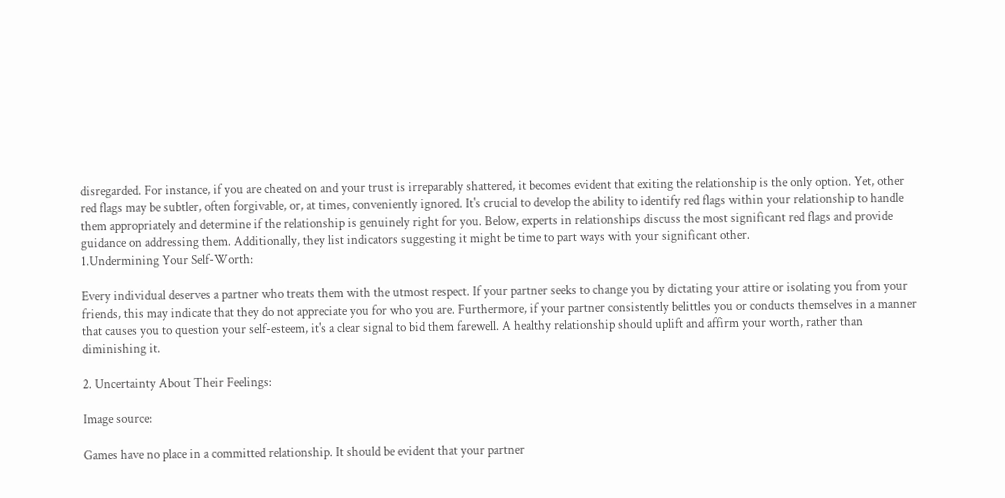disregarded. For instance, if you are cheated on and your trust is irreparably shattered, it becomes evident that exiting the relationship is the only option. Yet, other red flags may be subtler, often forgivable, or, at times, conveniently ignored. It's crucial to develop the ability to identify red flags within your relationship to handle them appropriately and determine if the relationship is genuinely right for you. Below, experts in relationships discuss the most significant red flags and provide guidance on addressing them. Additionally, they list indicators suggesting it might be time to part ways with your significant other.
1.Undermining Your Self-Worth:

Every individual deserves a partner who treats them with the utmost respect. If your partner seeks to change you by dictating your attire or isolating you from your friends, this may indicate that they do not appreciate you for who you are. Furthermore, if your partner consistently belittles you or conducts themselves in a manner that causes you to question your self-esteem, it's a clear signal to bid them farewell. A healthy relationship should uplift and affirm your worth, rather than diminishing it.

2. Uncertainty About Their Feelings:

Image source:

Games have no place in a committed relationship. It should be evident that your partner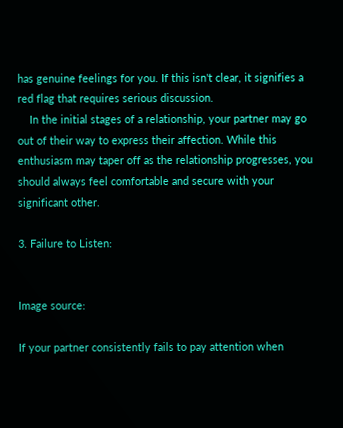has genuine feelings for you. If this isn't clear, it signifies a red flag that requires serious discussion.
    In the initial stages of a relationship, your partner may go out of their way to express their affection. While this enthusiasm may taper off as the relationship progresses, you should always feel comfortable and secure with your significant other.

3. Failure to Listen:


Image source:

If your partner consistently fails to pay attention when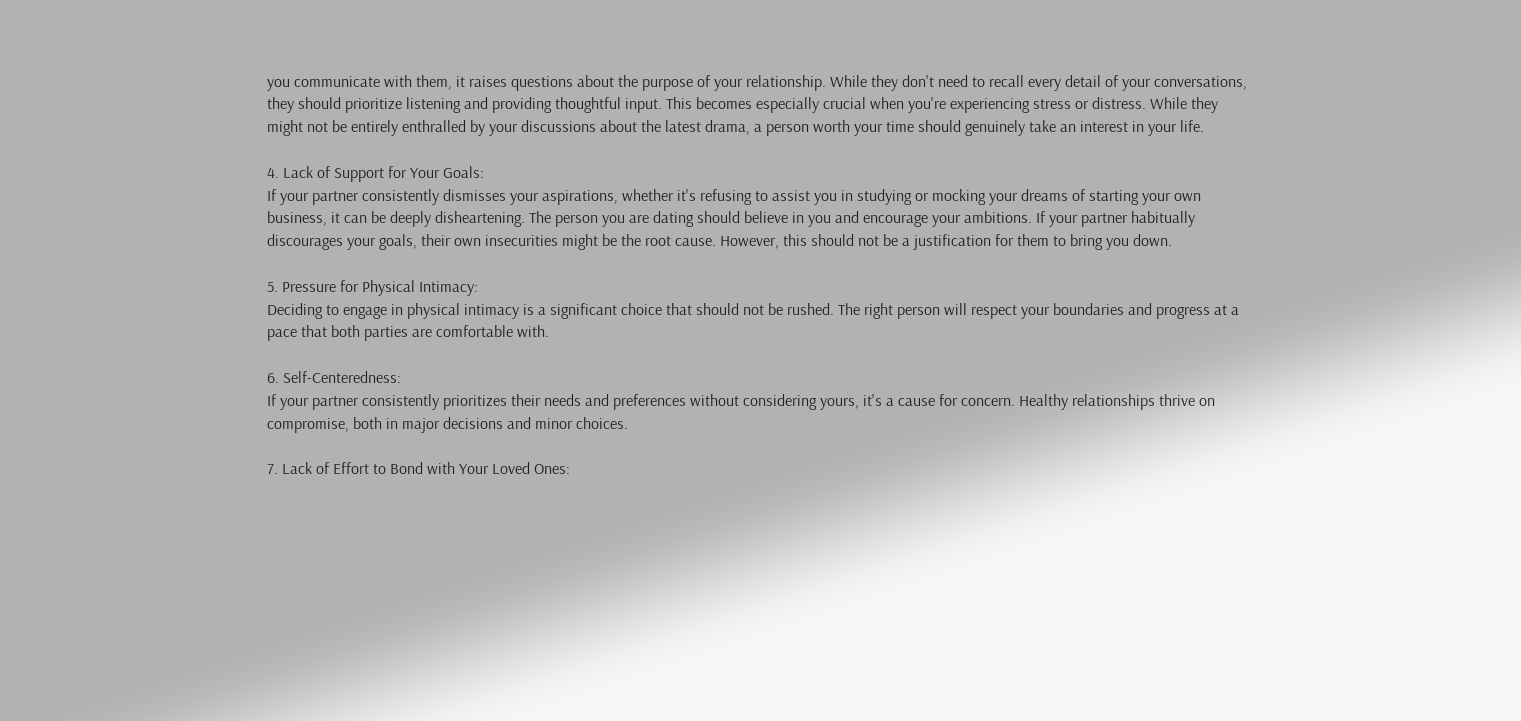you communicate with them, it raises questions about the purpose of your relationship. While they don't need to recall every detail of your conversations, they should prioritize listening and providing thoughtful input. This becomes especially crucial when you're experiencing stress or distress. While they might not be entirely enthralled by your discussions about the latest drama, a person worth your time should genuinely take an interest in your life.

4. Lack of Support for Your Goals:
If your partner consistently dismisses your aspirations, whether it's refusing to assist you in studying or mocking your dreams of starting your own business, it can be deeply disheartening. The person you are dating should believe in you and encourage your ambitions. If your partner habitually discourages your goals, their own insecurities might be the root cause. However, this should not be a justification for them to bring you down.

5. Pressure for Physical Intimacy:
Deciding to engage in physical intimacy is a significant choice that should not be rushed. The right person will respect your boundaries and progress at a pace that both parties are comfortable with.

6. Self-Centeredness:
If your partner consistently prioritizes their needs and preferences without considering yours, it's a cause for concern. Healthy relationships thrive on compromise, both in major decisions and minor choices.

7. Lack of Effort to Bond with Your Loved Ones: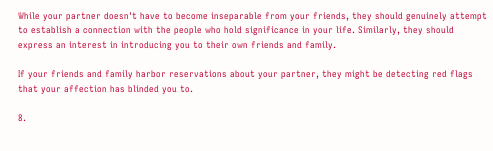While your partner doesn't have to become inseparable from your friends, they should genuinely attempt to establish a connection with the people who hold significance in your life. Similarly, they should express an interest in introducing you to their own friends and family.

If your friends and family harbor reservations about your partner, they might be detecting red flags that your affection has blinded you to.

8.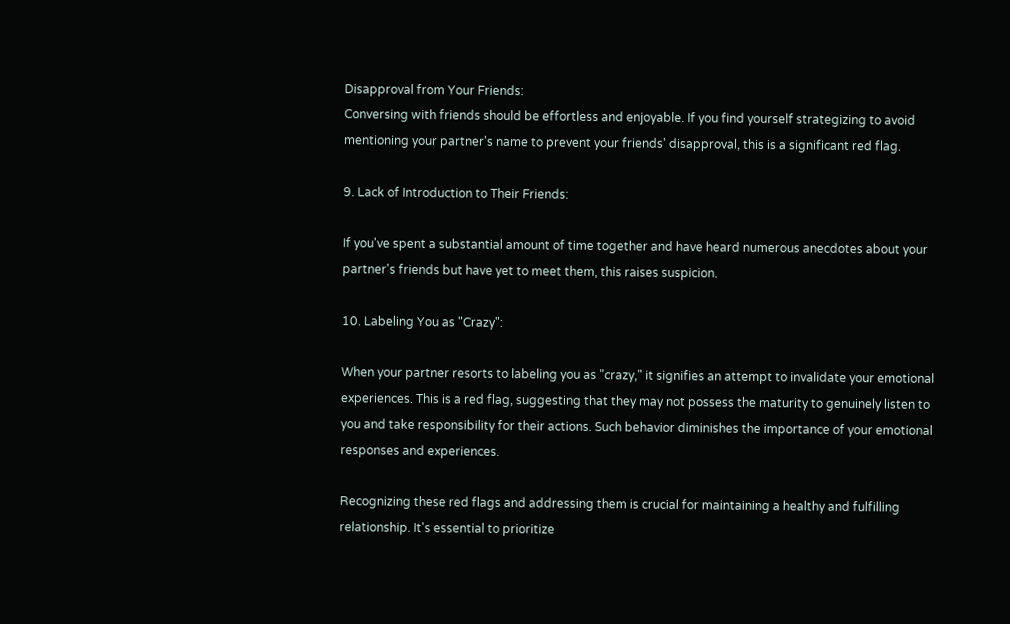Disapproval from Your Friends:
Conversing with friends should be effortless and enjoyable. If you find yourself strategizing to avoid mentioning your partner's name to prevent your friends' disapproval, this is a significant red flag.

9. Lack of Introduction to Their Friends:

If you've spent a substantial amount of time together and have heard numerous anecdotes about your partner's friends but have yet to meet them, this raises suspicion.

10. Labeling You as "Crazy":

When your partner resorts to labeling you as "crazy," it signifies an attempt to invalidate your emotional experiences. This is a red flag, suggesting that they may not possess the maturity to genuinely listen to you and take responsibility for their actions. Such behavior diminishes the importance of your emotional responses and experiences.

Recognizing these red flags and addressing them is crucial for maintaining a healthy and fulfilling relationship. It's essential to prioritize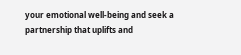your emotional well-being and seek a partnership that uplifts and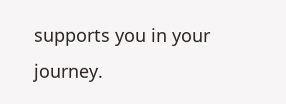supports you in your journey.